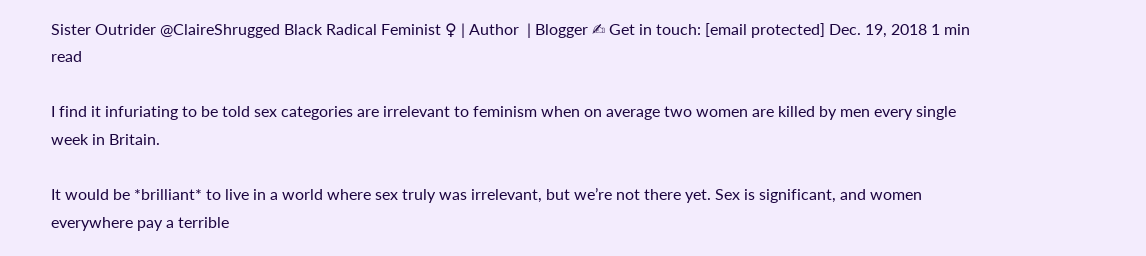Sister Outrider @ClaireShrugged Black Radical Feminist ♀ | Author  | Blogger ✍ Get in touch: [email protected] Dec. 19, 2018 1 min read

I find it infuriating to be told sex categories are irrelevant to feminism when on average two women are killed by men every single week in Britain.

It would be *brilliant* to live in a world where sex truly was irrelevant, but we’re not there yet. Sex is significant, and women everywhere pay a terrible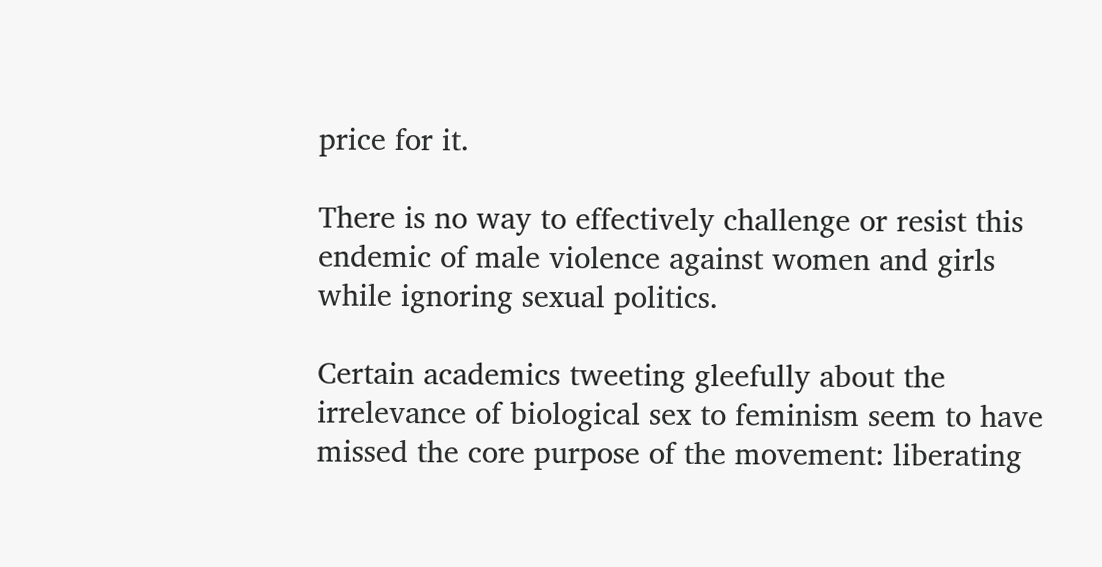price for it.

There is no way to effectively challenge or resist this endemic of male violence against women and girls while ignoring sexual politics.

Certain academics tweeting gleefully about the irrelevance of biological sex to feminism seem to have missed the core purpose of the movement: liberating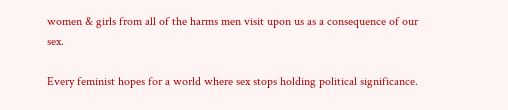women & girls from all of the harms men visit upon us as a consequence of our sex.

Every feminist hopes for a world where sex stops holding political significance.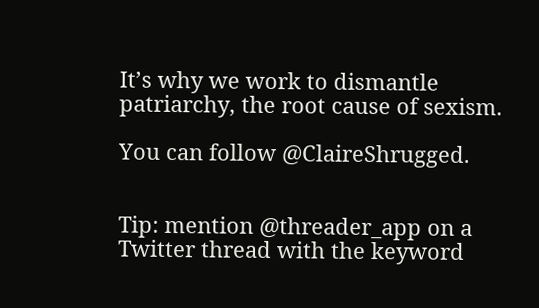It’s why we work to dismantle patriarchy, the root cause of sexism.

You can follow @ClaireShrugged.


Tip: mention @threader_app on a Twitter thread with the keyword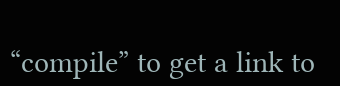“compile” to get a link to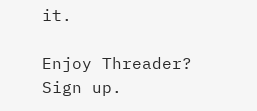it.

Enjoy Threader? Sign up.